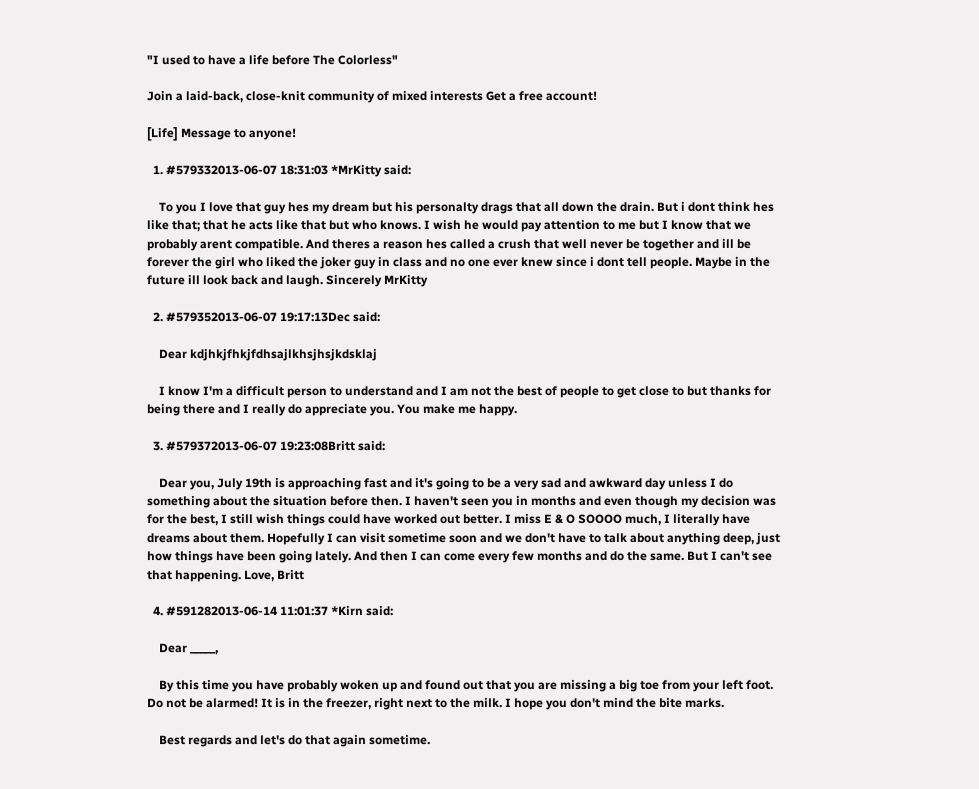"I used to have a life before The Colorless"

Join a laid-back, close-knit community of mixed interests Get a free account!

[Life] Message to anyone!

  1. #579332013-06-07 18:31:03 *MrKitty said:

    To you I love that guy hes my dream but his personalty drags that all down the drain. But i dont think hes like that; that he acts like that but who knows. I wish he would pay attention to me but I know that we probably arent compatible. And theres a reason hes called a crush that well never be together and ill be forever the girl who liked the joker guy in class and no one ever knew since i dont tell people. Maybe in the future ill look back and laugh. Sincerely MrKitty

  2. #579352013-06-07 19:17:13Dec said:

    Dear kdjhkjfhkjfdhsajlkhsjhsjkdsklaj

    I know I'm a difficult person to understand and I am not the best of people to get close to but thanks for being there and I really do appreciate you. You make me happy.

  3. #579372013-06-07 19:23:08Britt said:

    Dear you, July 19th is approaching fast and it's going to be a very sad and awkward day unless I do something about the situation before then. I haven't seen you in months and even though my decision was for the best, I still wish things could have worked out better. I miss E & O SOOOO much, I literally have dreams about them. Hopefully I can visit sometime soon and we don't have to talk about anything deep, just how things have been going lately. And then I can come every few months and do the same. But I can't see that happening. Love, Britt

  4. #591282013-06-14 11:01:37 *Kirn said:

    Dear _____,

    By this time you have probably woken up and found out that you are missing a big toe from your left foot. Do not be alarmed! It is in the freezer, right next to the milk. I hope you don't mind the bite marks.

    Best regards and let's do that again sometime.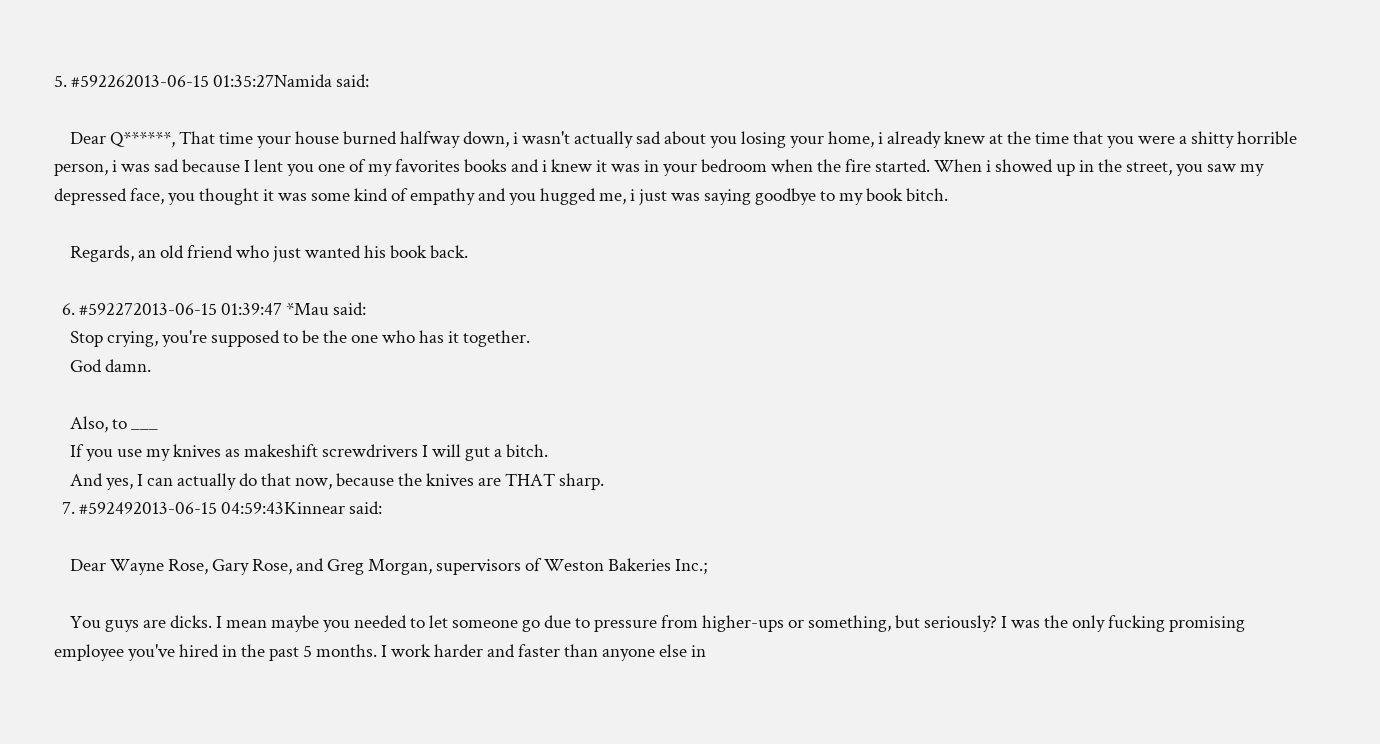5. #592262013-06-15 01:35:27Namida said:

    Dear Q******, That time your house burned halfway down, i wasn't actually sad about you losing your home, i already knew at the time that you were a shitty horrible person, i was sad because I lent you one of my favorites books and i knew it was in your bedroom when the fire started. When i showed up in the street, you saw my depressed face, you thought it was some kind of empathy and you hugged me, i just was saying goodbye to my book bitch.

    Regards, an old friend who just wanted his book back.

  6. #592272013-06-15 01:39:47 *Mau said:
    Stop crying, you're supposed to be the one who has it together.
    God damn.

    Also, to ___
    If you use my knives as makeshift screwdrivers I will gut a bitch.
    And yes, I can actually do that now, because the knives are THAT sharp.
  7. #592492013-06-15 04:59:43Kinnear said:

    Dear Wayne Rose, Gary Rose, and Greg Morgan, supervisors of Weston Bakeries Inc.;

    You guys are dicks. I mean maybe you needed to let someone go due to pressure from higher-ups or something, but seriously? I was the only fucking promising employee you've hired in the past 5 months. I work harder and faster than anyone else in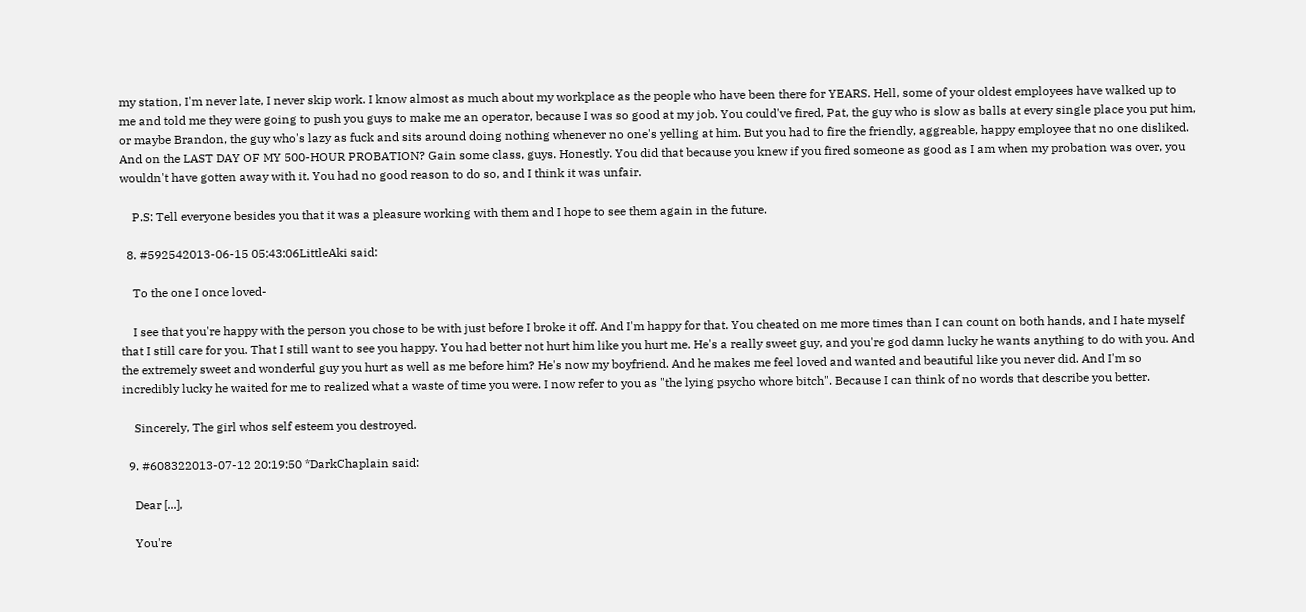my station, I'm never late, I never skip work. I know almost as much about my workplace as the people who have been there for YEARS. Hell, some of your oldest employees have walked up to me and told me they were going to push you guys to make me an operator, because I was so good at my job. You could've fired, Pat, the guy who is slow as balls at every single place you put him, or maybe Brandon, the guy who's lazy as fuck and sits around doing nothing whenever no one's yelling at him. But you had to fire the friendly, aggreable, happy employee that no one disliked. And on the LAST DAY OF MY 500-HOUR PROBATION? Gain some class, guys. Honestly. You did that because you knew if you fired someone as good as I am when my probation was over, you wouldn't have gotten away with it. You had no good reason to do so, and I think it was unfair.

    P.S: Tell everyone besides you that it was a pleasure working with them and I hope to see them again in the future.

  8. #592542013-06-15 05:43:06LittleAki said:

    To the one I once loved-

    I see that you're happy with the person you chose to be with just before I broke it off. And I'm happy for that. You cheated on me more times than I can count on both hands, and I hate myself that I still care for you. That I still want to see you happy. You had better not hurt him like you hurt me. He's a really sweet guy, and you're god damn lucky he wants anything to do with you. And the extremely sweet and wonderful guy you hurt as well as me before him? He's now my boyfriend. And he makes me feel loved and wanted and beautiful like you never did. And I'm so incredibly lucky he waited for me to realized what a waste of time you were. I now refer to you as "the lying psycho whore bitch". Because I can think of no words that describe you better.

    Sincerely, The girl whos self esteem you destroyed.

  9. #608322013-07-12 20:19:50 *DarkChaplain said:

    Dear [...],

    You're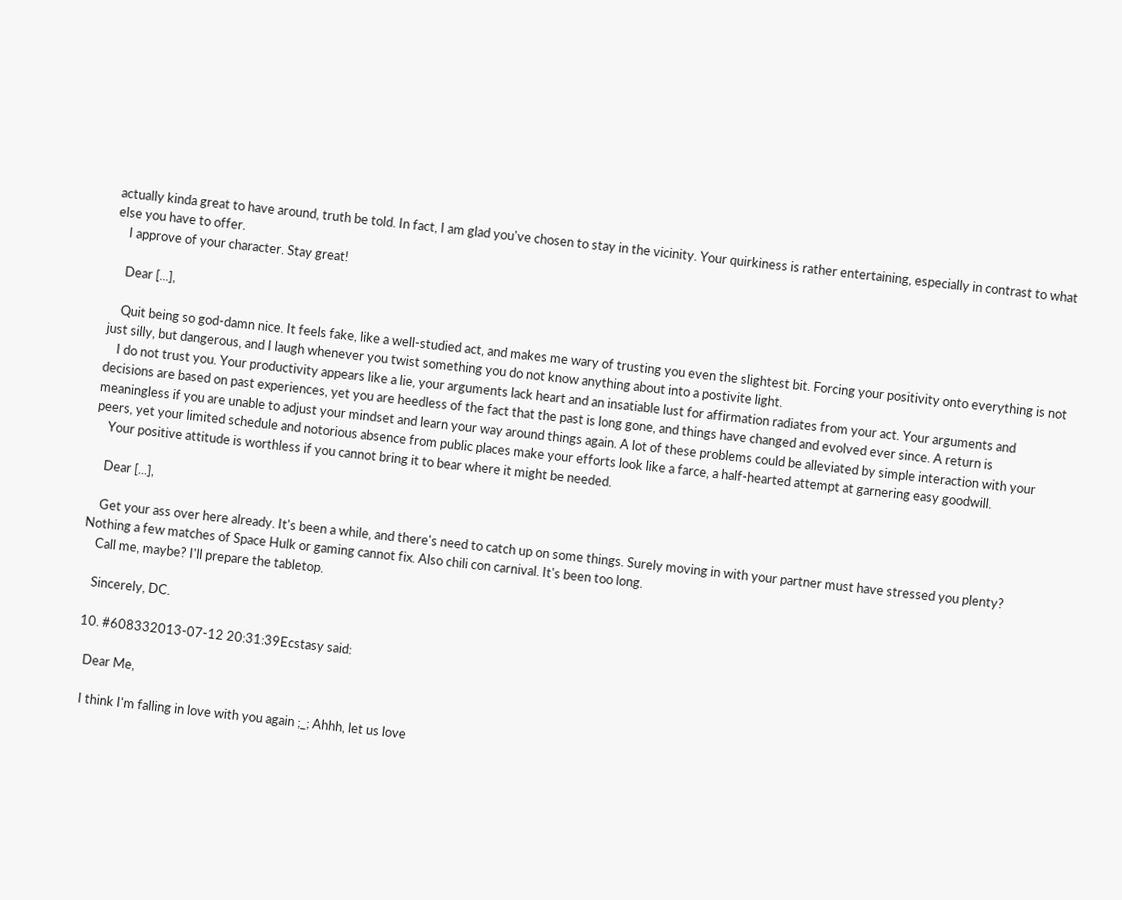actually kinda great to have around, truth be told. In fact, I am glad you've chosen to stay in the vicinity. Your quirkiness is rather entertaining, especially in contrast to what else you have to offer.
    I approve of your character. Stay great!

    Dear [...],

    Quit being so god-damn nice. It feels fake, like a well-studied act, and makes me wary of trusting you even the slightest bit. Forcing your positivity onto everything is not just silly, but dangerous, and I laugh whenever you twist something you do not know anything about into a postivite light.
    I do not trust you. Your productivity appears like a lie, your arguments lack heart and an insatiable lust for affirmation radiates from your act. Your arguments and decisions are based on past experiences, yet you are heedless of the fact that the past is long gone, and things have changed and evolved ever since. A return is meaningless if you are unable to adjust your mindset and learn your way around things again. A lot of these problems could be alleviated by simple interaction with your peers, yet your limited schedule and notorious absence from public places make your efforts look like a farce, a half-hearted attempt at garnering easy goodwill.
    Your positive attitude is worthless if you cannot bring it to bear where it might be needed.

    Dear [...],

    Get your ass over here already. It's been a while, and there's need to catch up on some things. Surely moving in with your partner must have stressed you plenty? Nothing a few matches of Space Hulk or gaming cannot fix. Also chili con carnival. It's been too long.
    Call me, maybe? I'll prepare the tabletop.

    Sincerely, DC.

  10. #608332013-07-12 20:31:39Ecstasy said:

    Dear Me,

    I think I'm falling in love with you again ;_; Ahhh, let us love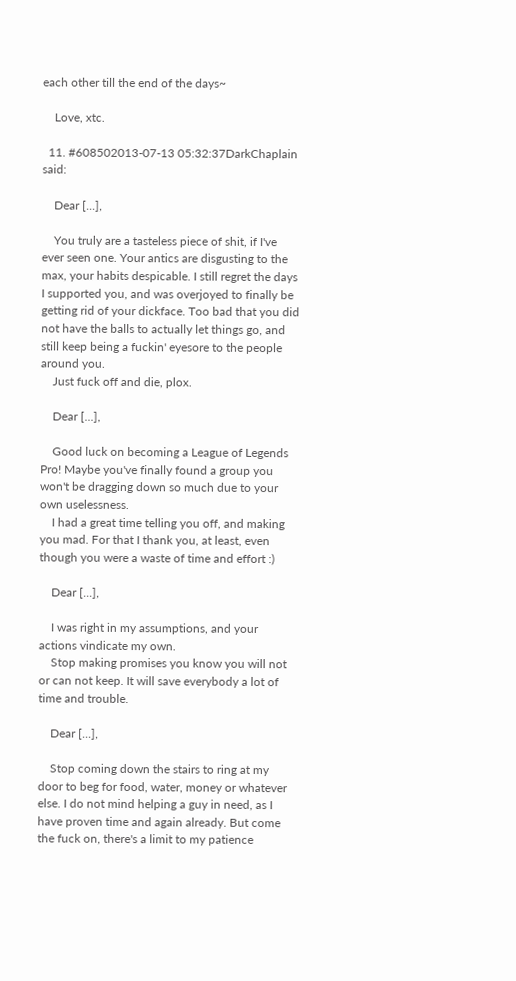each other till the end of the days~

    Love, xtc.

  11. #608502013-07-13 05:32:37DarkChaplain said:

    Dear [...],

    You truly are a tasteless piece of shit, if I've ever seen one. Your antics are disgusting to the max, your habits despicable. I still regret the days I supported you, and was overjoyed to finally be getting rid of your dickface. Too bad that you did not have the balls to actually let things go, and still keep being a fuckin' eyesore to the people around you.
    Just fuck off and die, plox.

    Dear [...],

    Good luck on becoming a League of Legends Pro! Maybe you've finally found a group you won't be dragging down so much due to your own uselessness.
    I had a great time telling you off, and making you mad. For that I thank you, at least, even though you were a waste of time and effort :)

    Dear [...],

    I was right in my assumptions, and your actions vindicate my own.
    Stop making promises you know you will not or can not keep. It will save everybody a lot of time and trouble.

    Dear [...],

    Stop coming down the stairs to ring at my door to beg for food, water, money or whatever else. I do not mind helping a guy in need, as I have proven time and again already. But come the fuck on, there's a limit to my patience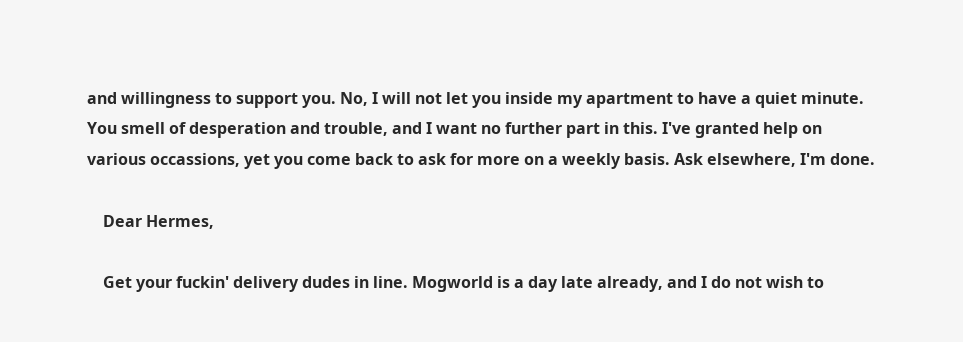and willingness to support you. No, I will not let you inside my apartment to have a quiet minute. You smell of desperation and trouble, and I want no further part in this. I've granted help on various occassions, yet you come back to ask for more on a weekly basis. Ask elsewhere, I'm done.

    Dear Hermes,

    Get your fuckin' delivery dudes in line. Mogworld is a day late already, and I do not wish to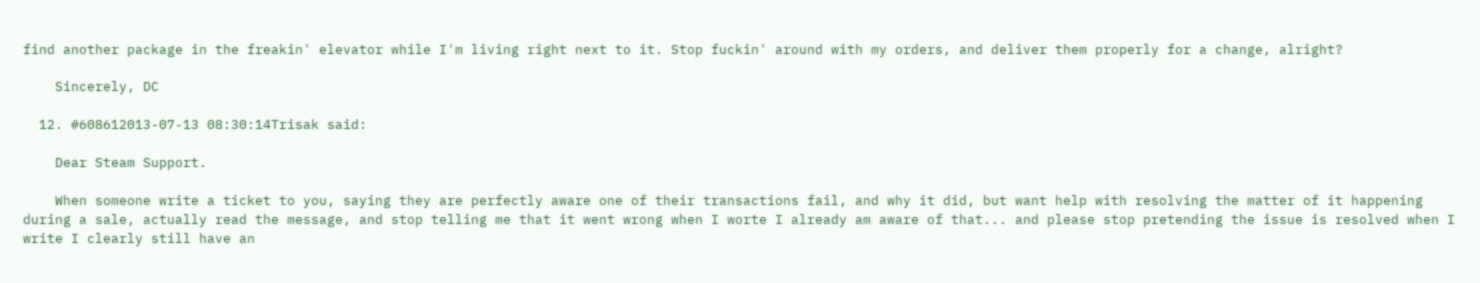find another package in the freakin' elevator while I'm living right next to it. Stop fuckin' around with my orders, and deliver them properly for a change, alright?

    Sincerely, DC

  12. #608612013-07-13 08:30:14Trisak said:

    Dear Steam Support.

    When someone write a ticket to you, saying they are perfectly aware one of their transactions fail, and why it did, but want help with resolving the matter of it happening during a sale, actually read the message, and stop telling me that it went wrong when I worte I already am aware of that... and please stop pretending the issue is resolved when I write I clearly still have an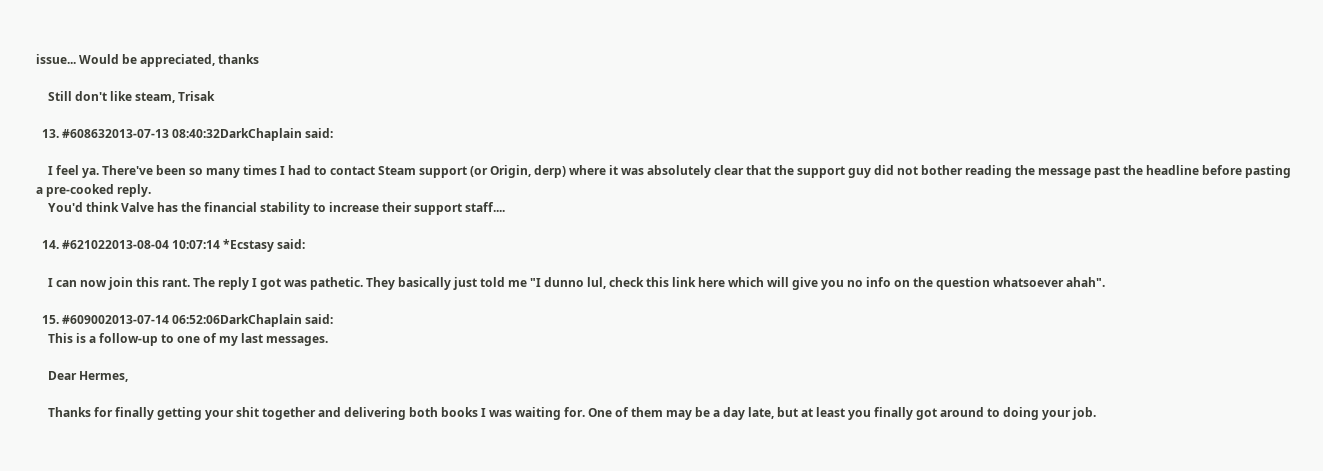issue... Would be appreciated, thanks

    Still don't like steam, Trisak

  13. #608632013-07-13 08:40:32DarkChaplain said:

    I feel ya. There've been so many times I had to contact Steam support (or Origin, derp) where it was absolutely clear that the support guy did not bother reading the message past the headline before pasting a pre-cooked reply.
    You'd think Valve has the financial stability to increase their support staff....

  14. #621022013-08-04 10:07:14 *Ecstasy said:

    I can now join this rant. The reply I got was pathetic. They basically just told me "I dunno lul, check this link here which will give you no info on the question whatsoever ahah".

  15. #609002013-07-14 06:52:06DarkChaplain said:
    This is a follow-up to one of my last messages.

    Dear Hermes,

    Thanks for finally getting your shit together and delivering both books I was waiting for. One of them may be a day late, but at least you finally got around to doing your job.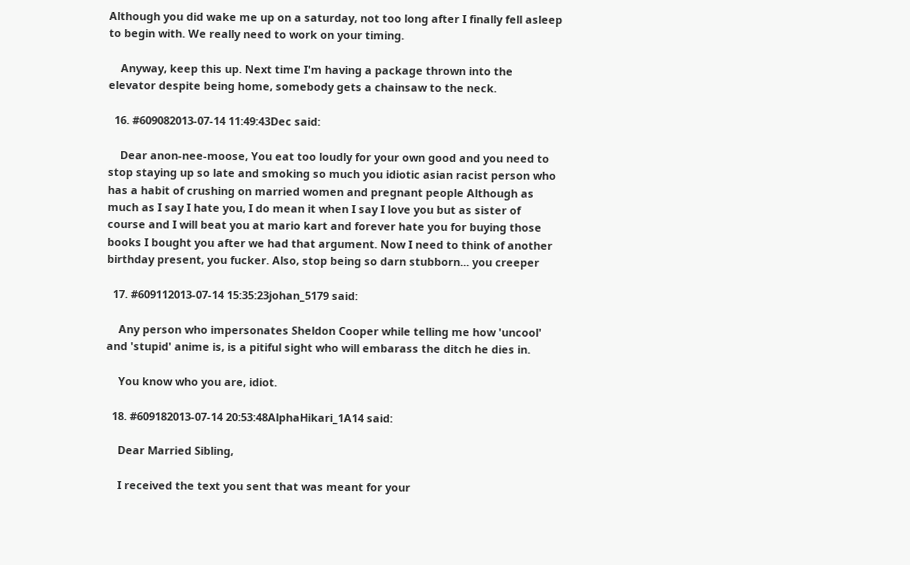Although you did wake me up on a saturday, not too long after I finally fell asleep to begin with. We really need to work on your timing.

    Anyway, keep this up. Next time I'm having a package thrown into the elevator despite being home, somebody gets a chainsaw to the neck.

  16. #609082013-07-14 11:49:43Dec said:

    Dear anon-nee-moose, You eat too loudly for your own good and you need to stop staying up so late and smoking so much you idiotic asian racist person who has a habit of crushing on married women and pregnant people Although as much as I say I hate you, I do mean it when I say I love you but as sister of course and I will beat you at mario kart and forever hate you for buying those books I bought you after we had that argument. Now I need to think of another birthday present, you fucker. Also, stop being so darn stubborn... you creeper

  17. #609112013-07-14 15:35:23johan_5179 said:

    Any person who impersonates Sheldon Cooper while telling me how 'uncool' and 'stupid' anime is, is a pitiful sight who will embarass the ditch he dies in.

    You know who you are, idiot.

  18. #609182013-07-14 20:53:48AlphaHikari_1A14 said:

    Dear Married Sibling,

    I received the text you sent that was meant for your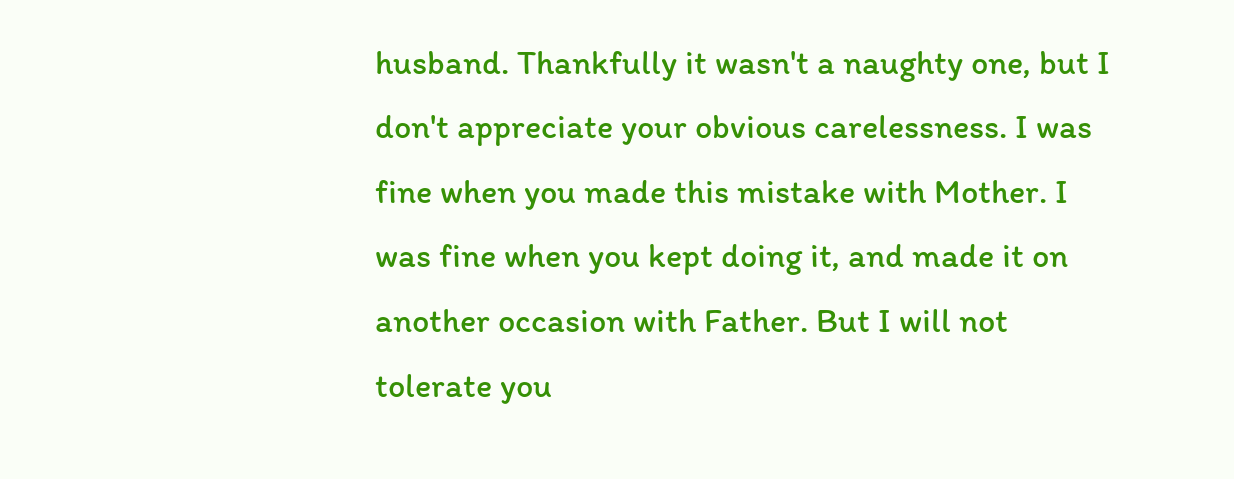husband. Thankfully it wasn't a naughty one, but I don't appreciate your obvious carelessness. I was fine when you made this mistake with Mother. I was fine when you kept doing it, and made it on another occasion with Father. But I will not tolerate you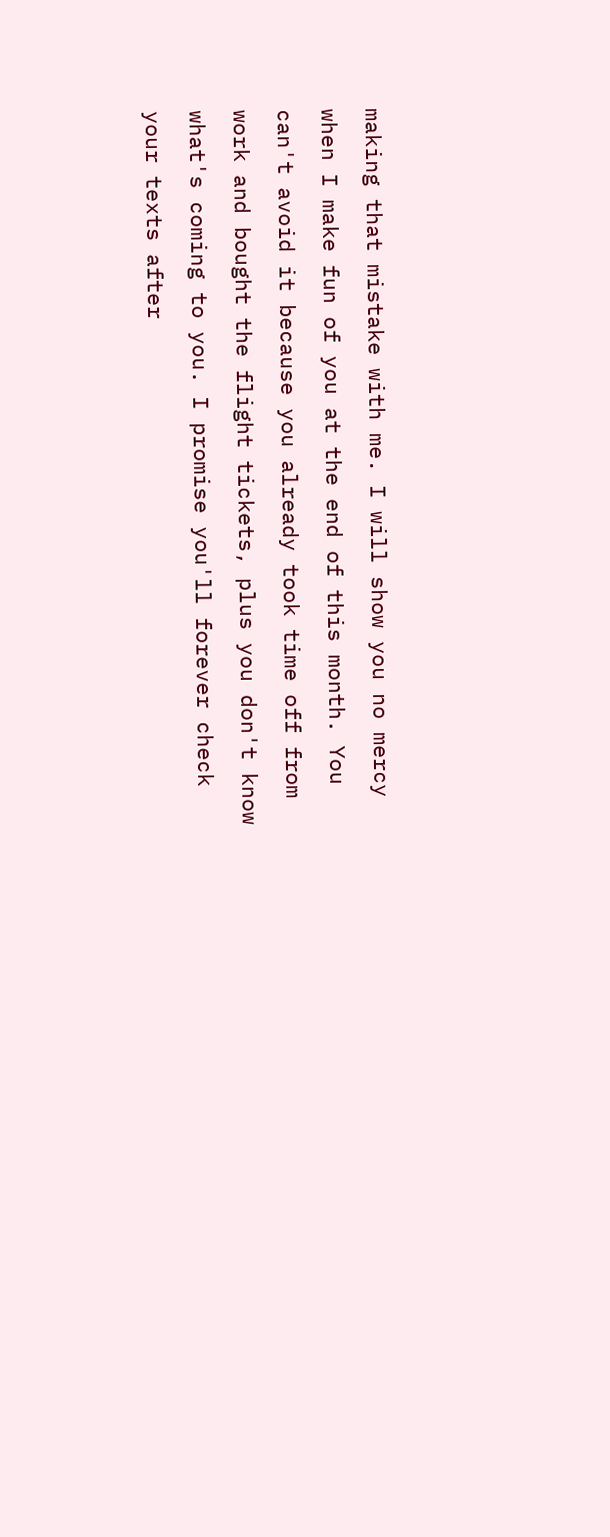making that mistake with me. I will show you no mercy when I make fun of you at the end of this month. You can't avoid it because you already took time off from work and bought the flight tickets, plus you don't know what's coming to you. I promise you'll forever check your texts after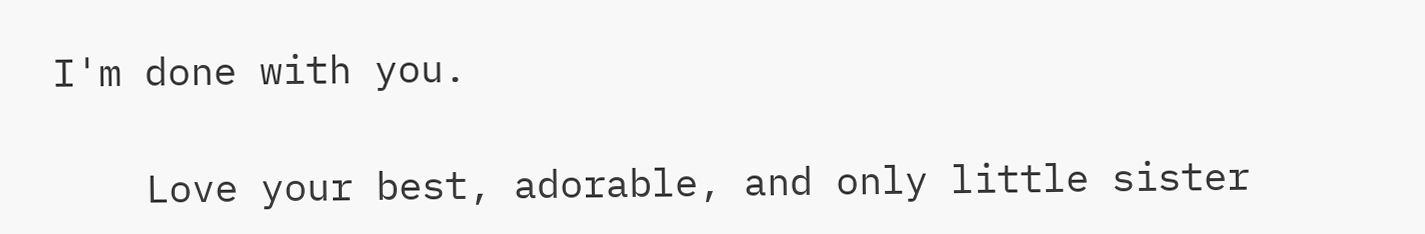I'm done with you.

    Love your best, adorable, and only little sister